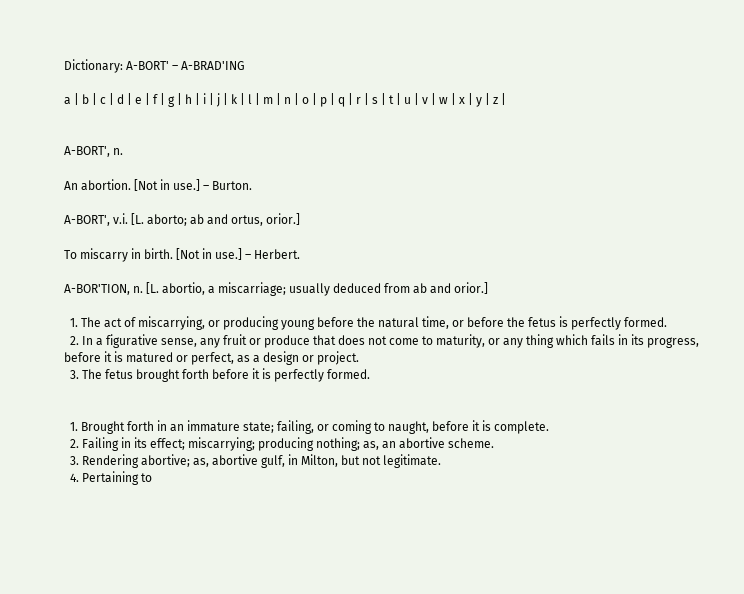Dictionary: A-BORT' – A-BRAD'ING

a | b | c | d | e | f | g | h | i | j | k | l | m | n | o | p | q | r | s | t | u | v | w | x | y | z |


A-BORT', n.

An abortion. [Not in use.] – Burton.

A-BORT', v.i. [L. aborto; ab and ortus, orior.]

To miscarry in birth. [Not in use.] – Herbert.

A-BOR'TION, n. [L. abortio, a miscarriage; usually deduced from ab and orior.]

  1. The act of miscarrying, or producing young before the natural time, or before the fetus is perfectly formed.
  2. In a figurative sense, any fruit or produce that does not come to maturity, or any thing which fails in its progress, before it is matured or perfect, as a design or project.
  3. The fetus brought forth before it is perfectly formed.


  1. Brought forth in an immature state; failing, or coming to naught, before it is complete.
  2. Failing in its effect; miscarrying; producing nothing; as, an abortive scheme.
  3. Rendering abortive; as, abortive gulf, in Milton, but not legitimate.
  4. Pertaining to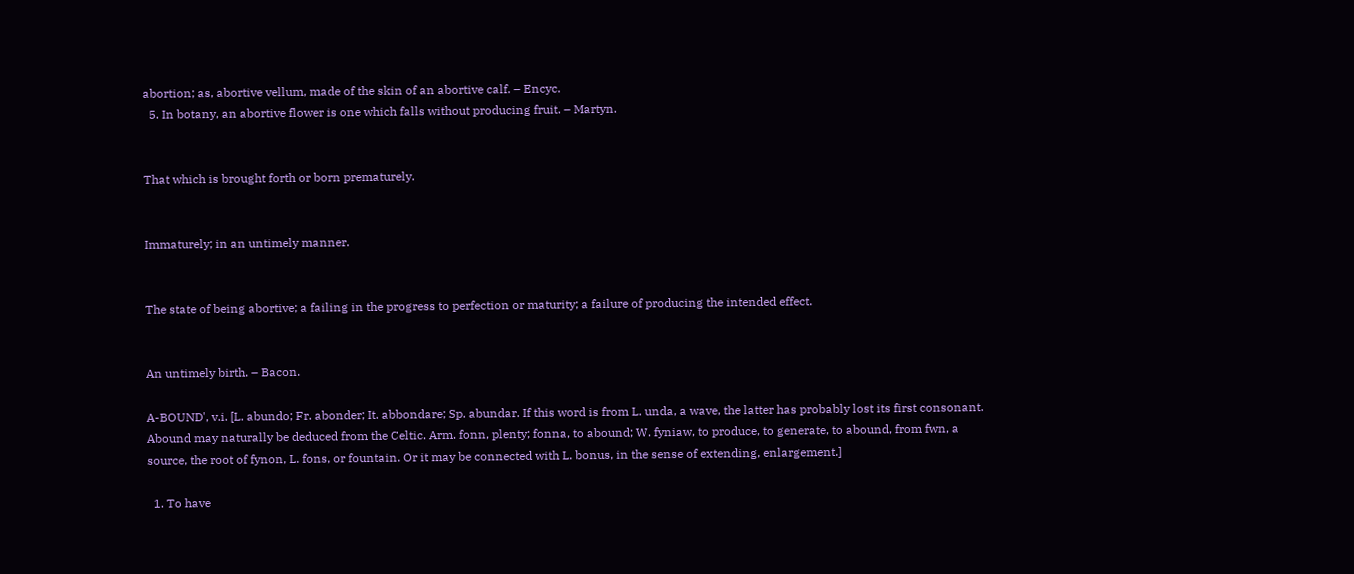abortion; as, abortive vellum, made of the skin of an abortive calf. – Encyc.
  5. In botany, an abortive flower is one which falls without producing fruit. – Martyn.


That which is brought forth or born prematurely.


Immaturely; in an untimely manner.


The state of being abortive; a failing in the progress to perfection or maturity; a failure of producing the intended effect.


An untimely birth. – Bacon.

A-BOUND', v.i. [L. abundo; Fr. abonder; It. abbondare; Sp. abundar. If this word is from L. unda, a wave, the latter has probably lost its first consonant. Abound may naturally be deduced from the Celtic. Arm. fonn, plenty; fonna, to abound; W. fyniaw, to produce, to generate, to abound, from fwn, a source, the root of fynon, L. fons, or fountain. Or it may be connected with L. bonus, in the sense of extending, enlargement.]

  1. To have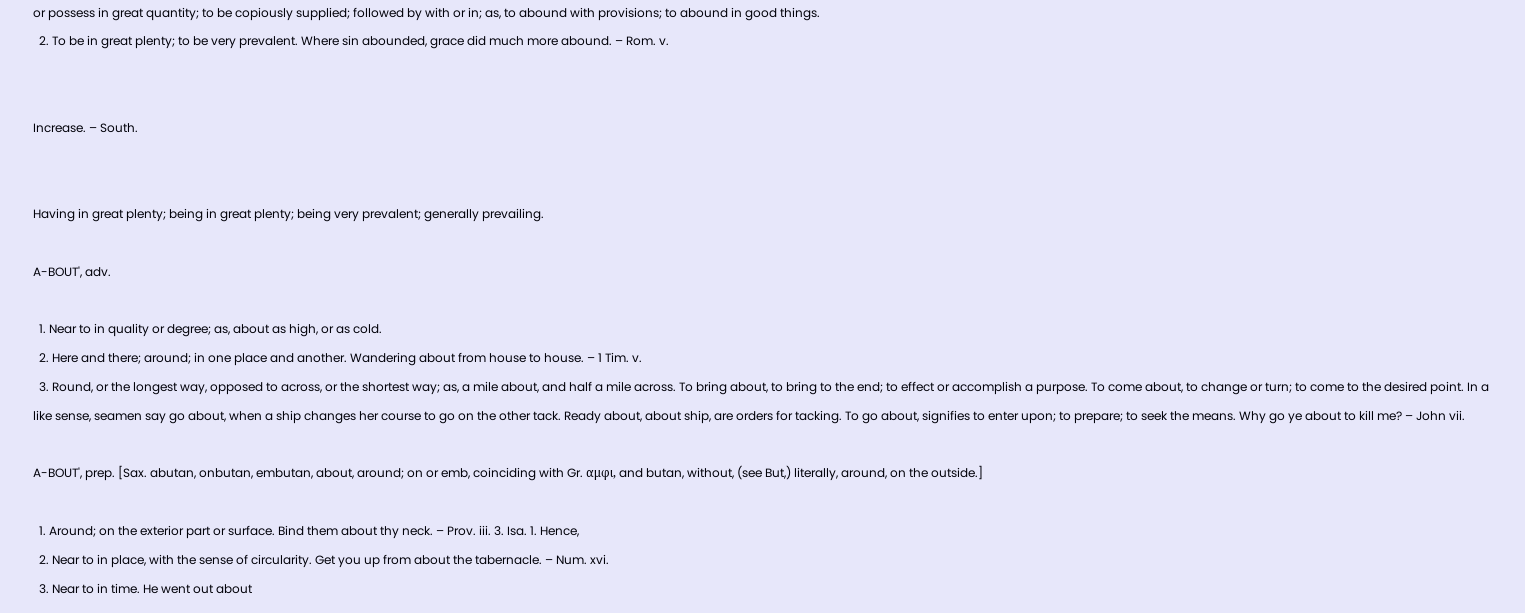or possess in great quantity; to be copiously supplied; followed by with or in; as, to abound with provisions; to abound in good things.
  2. To be in great plenty; to be very prevalent. Where sin abounded, grace did much more abound. – Rom. v.


Increase. – South.


Having in great plenty; being in great plenty; being very prevalent; generally prevailing.

A-BOUT', adv.

  1. Near to in quality or degree; as, about as high, or as cold.
  2. Here and there; around; in one place and another. Wandering about from house to house. – 1 Tim. v.
  3. Round, or the longest way, opposed to across, or the shortest way; as, a mile about, and half a mile across. To bring about, to bring to the end; to effect or accomplish a purpose. To come about, to change or turn; to come to the desired point. In a like sense, seamen say go about, when a ship changes her course to go on the other tack. Ready about, about ship, are orders for tacking. To go about, signifies to enter upon; to prepare; to seek the means. Why go ye about to kill me? – John vii.

A-BOUT', prep. [Sax. abutan, onbutan, embutan, about, around; on or emb, coinciding with Gr. αμφι, and butan, without, (see But,) literally, around, on the outside.]

  1. Around; on the exterior part or surface. Bind them about thy neck. – Prov. iii. 3. Isa. 1. Hence,
  2. Near to in place, with the sense of circularity. Get you up from about the tabernacle. – Num. xvi.
  3. Near to in time. He went out about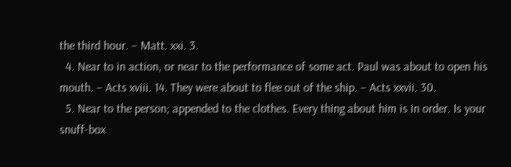the third hour. – Matt. xxi. 3.
  4. Near to in action, or near to the performance of some act. Paul was about to open his mouth. – Acts xviii. 14. They were about to flee out of the ship. – Acts xxvii. 30.
  5. Near to the person; appended to the clothes. Every thing about him is in order. Is your snuff-box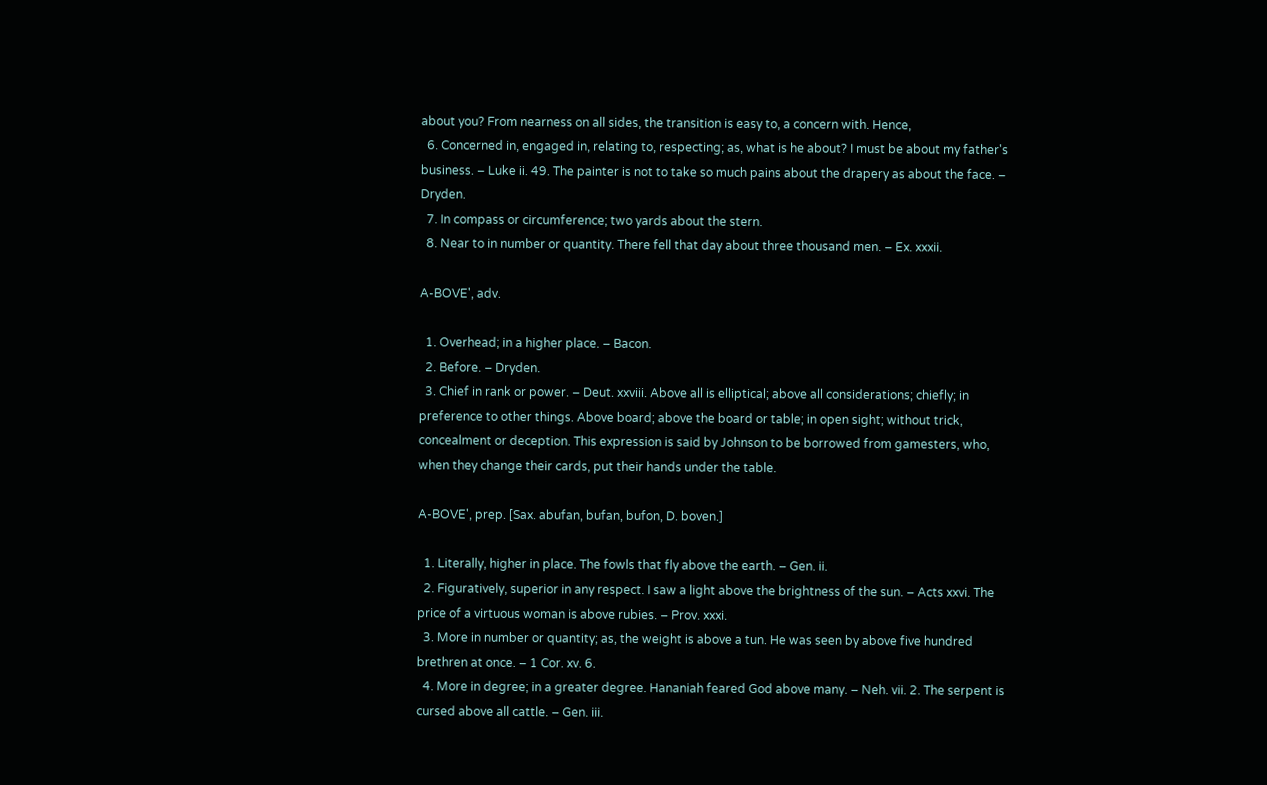about you? From nearness on all sides, the transition is easy to, a concern with. Hence,
  6. Concerned in, engaged in, relating to, respecting; as, what is he about? I must be about my father's business. – Luke ii. 49. The painter is not to take so much pains about the drapery as about the face. – Dryden.
  7. In compass or circumference; two yards about the stern.
  8. Near to in number or quantity. There fell that day about three thousand men. – Ex. xxxii.

A-BOVE', adv.

  1. Overhead; in a higher place. – Bacon.
  2. Before. – Dryden.
  3. Chief in rank or power. – Deut. xxviii. Above all is elliptical; above all considerations; chiefly; in preference to other things. Above board; above the board or table; in open sight; without trick, concealment or deception. This expression is said by Johnson to be borrowed from gamesters, who, when they change their cards, put their hands under the table.

A-BOVE', prep. [Sax. abufan, bufan, bufon, D. boven.]

  1. Literally, higher in place. The fowls that fly above the earth. – Gen. ii.
  2. Figuratively, superior in any respect. I saw a light above the brightness of the sun. – Acts xxvi. The price of a virtuous woman is above rubies. – Prov. xxxi.
  3. More in number or quantity; as, the weight is above a tun. He was seen by above five hundred brethren at once. – 1 Cor. xv. 6.
  4. More in degree; in a greater degree. Hananiah feared God above many. – Neh. vii. 2. The serpent is cursed above all cattle. – Gen. iii.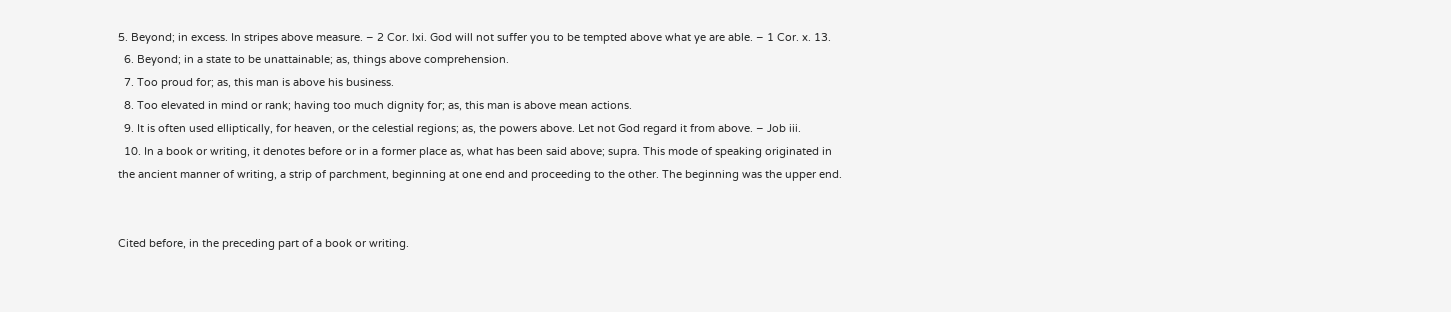5. Beyond; in excess. In stripes above measure. – 2 Cor. lxi. God will not suffer you to be tempted above what ye are able. – 1 Cor. x. 13.
  6. Beyond; in a state to be unattainable; as, things above comprehension.
  7. Too proud for; as, this man is above his business.
  8. Too elevated in mind or rank; having too much dignity for; as, this man is above mean actions.
  9. It is often used elliptically, for heaven, or the celestial regions; as, the powers above. Let not God regard it from above. – Job iii.
  10. In a book or writing, it denotes before or in a former place as, what has been said above; supra. This mode of speaking originated in the ancient manner of writing, a strip of parchment, beginning at one end and proceeding to the other. The beginning was the upper end.


Cited before, in the preceding part of a book or writing.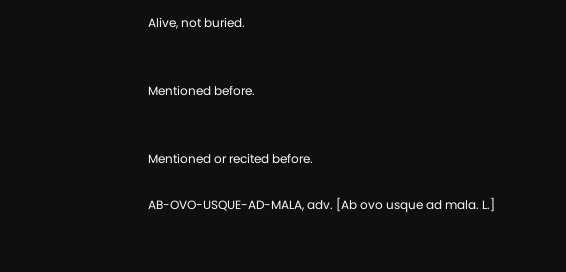Alive, not buried.


Mentioned before.


Mentioned or recited before.

AB-OVO-USQUE-AD-MALA, adv. [Ab ovo usque ad mala. L.]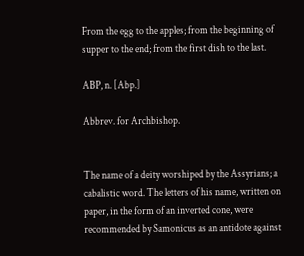From the egg to the apples; from the beginning of supper to the end; from the first dish to the last.

ABP, n. [Abp.]

Abbrev. for Archbishop.


The name of a deity worshiped by the Assyrians; a cabalistic word. The letters of his name, written on paper, in the form of an inverted cone, were recommended by Samonicus as an antidote against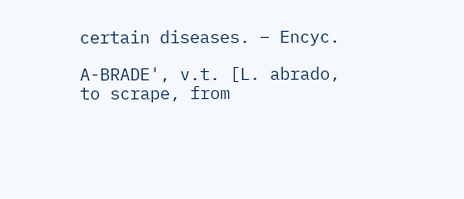certain diseases. – Encyc.

A-BRADE', v.t. [L. abrado, to scrape, from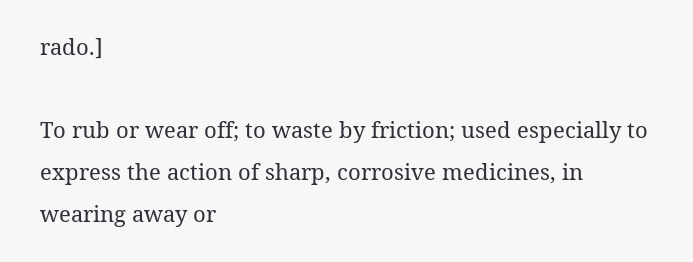rado.]

To rub or wear off; to waste by friction; used especially to express the action of sharp, corrosive medicines, in wearing away or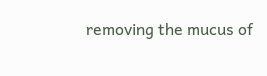removing the mucus of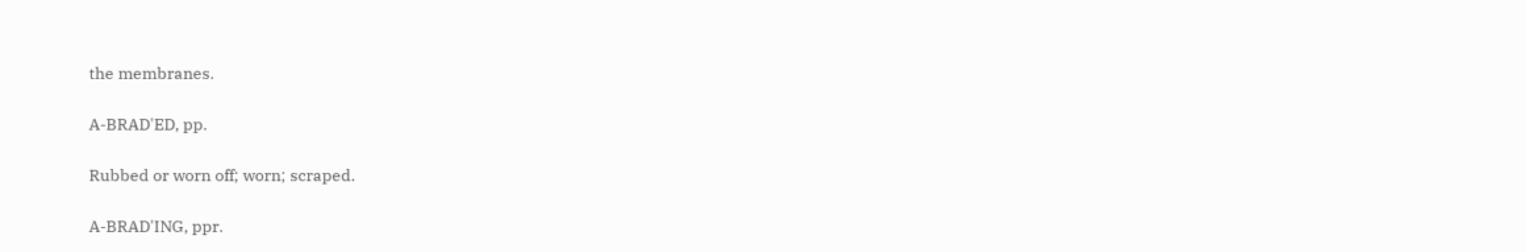the membranes.

A-BRAD'ED, pp.

Rubbed or worn off; worn; scraped.

A-BRAD'ING, ppr.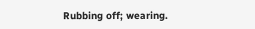Rubbing off; wearing.